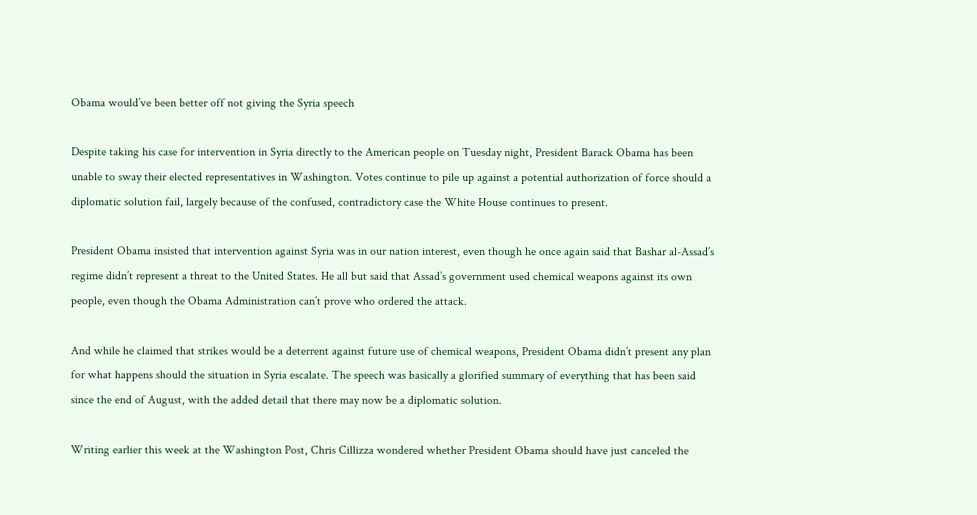Obama would’ve been better off not giving the Syria speech

Despite taking his case for intervention in Syria directly to the American people on Tuesday night, President Barack Obama has been unable to sway their elected representatives in Washington. Votes continue to pile up against a potential authorization of force should a diplomatic solution fail, largely because of the confused, contradictory case the White House continues to present.

President Obama insisted that intervention against Syria was in our nation interest, even though he once again said that Bashar al-Assad’s regime didn’t represent a threat to the United States. He all but said that Assad’s government used chemical weapons against its own people, even though the Obama Administration can’t prove who ordered the attack.

And while he claimed that strikes would be a deterrent against future use of chemical weapons, President Obama didn’t present any plan for what happens should the situation in Syria escalate. The speech was basically a glorified summary of everything that has been said since the end of August, with the added detail that there may now be a diplomatic solution.

Writing earlier this week at the Washington Post, Chris Cillizza wondered whether President Obama should have just canceled the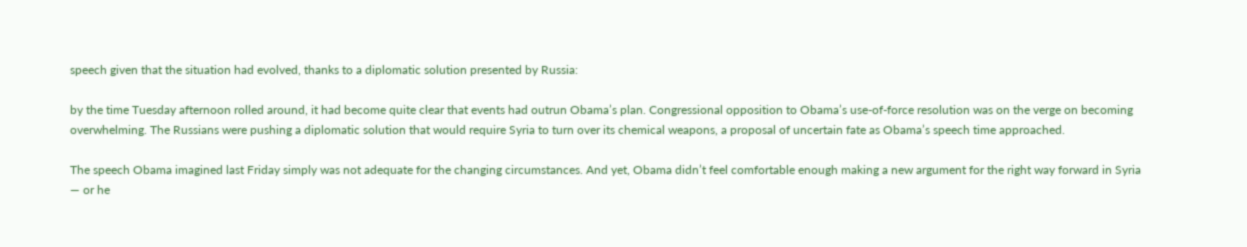speech given that the situation had evolved, thanks to a diplomatic solution presented by Russia:

by the time Tuesday afternoon rolled around, it had become quite clear that events had outrun Obama’s plan. Congressional opposition to Obama’s use-of-force resolution was on the verge on becoming overwhelming. The Russians were pushing a diplomatic solution that would require Syria to turn over its chemical weapons, a proposal of uncertain fate as Obama’s speech time approached.

The speech Obama imagined last Friday simply was not adequate for the changing circumstances. And yet, Obama didn’t feel comfortable enough making a new argument for the right way forward in Syria — or he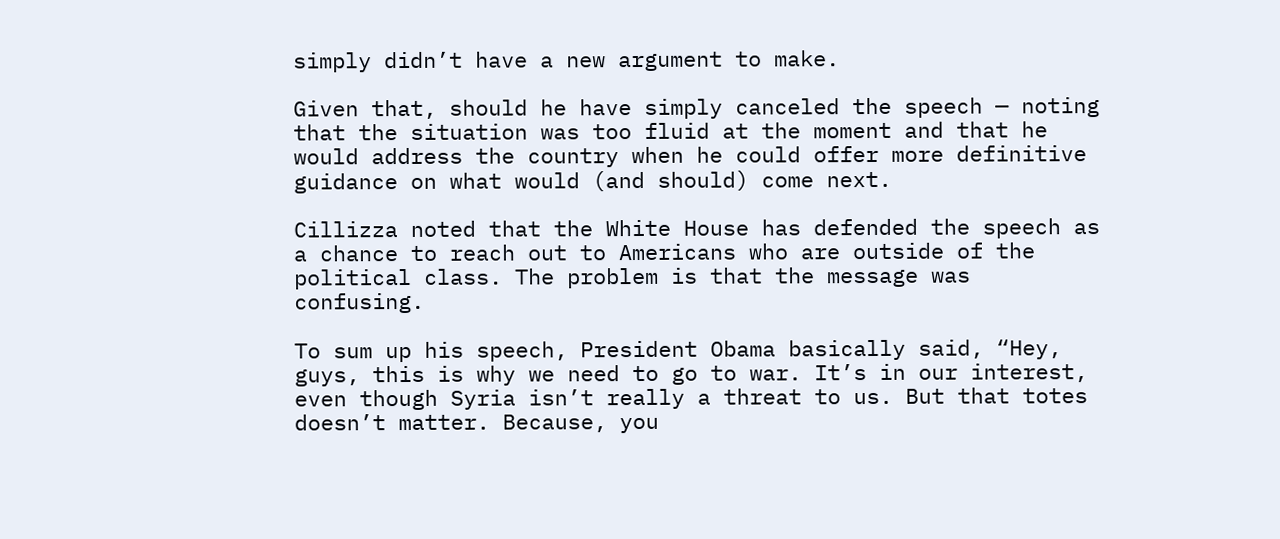simply didn’t have a new argument to make.

Given that, should he have simply canceled the speech — noting that the situation was too fluid at the moment and that he would address the country when he could offer more definitive guidance on what would (and should) come next.

Cillizza noted that the White House has defended the speech as a chance to reach out to Americans who are outside of the political class. The problem is that the message was confusing.

To sum up his speech, President Obama basically said, “Hey, guys, this is why we need to go to war. It’s in our interest, even though Syria isn’t really a threat to us. But that totes doesn’t matter. Because, you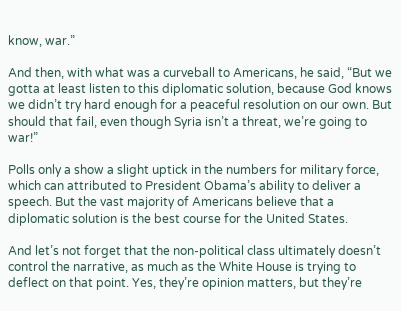know, war.”

And then, with what was a curveball to Americans, he said, “But we gotta at least listen to this diplomatic solution, because God knows we didn’t try hard enough for a peaceful resolution on our own. But should that fail, even though Syria isn’t a threat, we’re going to war!”

Polls only a show a slight uptick in the numbers for military force, which can attributed to President Obama’s ability to deliver a speech. But the vast majority of Americans believe that a diplomatic solution is the best course for the United States.

And let’s not forget that the non-political class ultimately doesn’t control the narrative, as much as the White House is trying to deflect on that point. Yes, they’re opinion matters, but they’re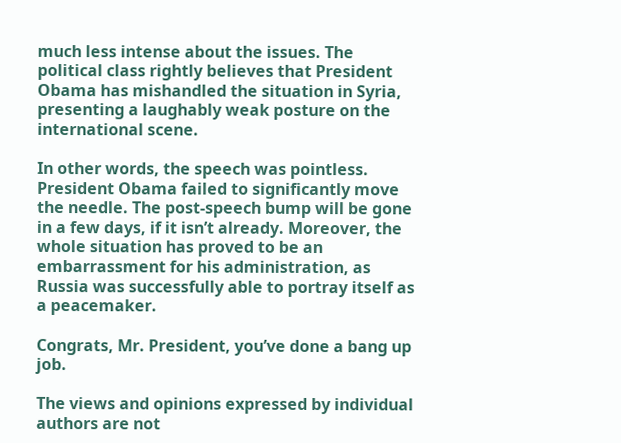much less intense about the issues. The political class rightly believes that President Obama has mishandled the situation in Syria, presenting a laughably weak posture on the international scene.

In other words, the speech was pointless. President Obama failed to significantly move the needle. The post-speech bump will be gone in a few days, if it isn’t already. Moreover, the whole situation has proved to be an embarrassment for his administration, as Russia was successfully able to portray itself as a peacemaker.

Congrats, Mr. President, you’ve done a bang up job.

The views and opinions expressed by individual authors are not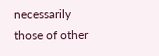necessarily those of other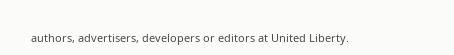authors, advertisers, developers or editors at United Liberty.